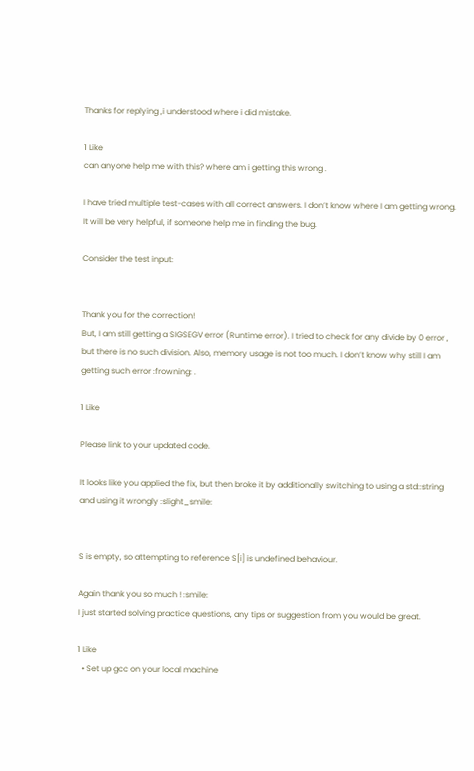Thanks for replying ,i understood where i did mistake.

1 Like
can anyone help me with this? where am i getting this wrong .

I have tried multiple test-cases with all correct answers. I don’t know where I am getting wrong. It will be very helpful, if someone help me in finding the bug.

Consider the test input:


Thank you for the correction!
But, I am still getting a SIGSEGV error (Runtime error). I tried to check for any divide by 0 error , but there is no such division. Also, memory usage is not too much. I don’t know why still I am getting such error :frowning: .

1 Like

Please link to your updated code.

It looks like you applied the fix, but then broke it by additionally switching to using a std::string and using it wrongly :slight_smile:


S is empty, so attempting to reference S[i] is undefined behaviour.

Again thank you so much ! :smile:
I just started solving practice questions, any tips or suggestion from you would be great.

1 Like
  • Set up gcc on your local machine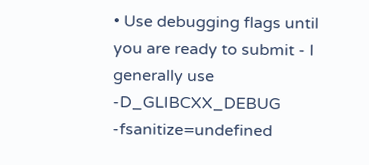• Use debugging flags until you are ready to submit - I generally use -D_GLIBCXX_DEBUG -fsanitize=undefined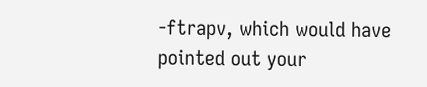-ftrapv, which would have pointed out your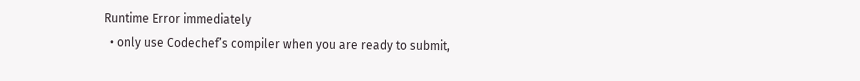Runtime Error immediately
  • only use Codechef’s compiler when you are ready to submit,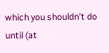which you shouldn’t do until (at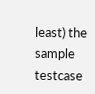least) the sample testcase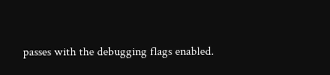passes with the debugging flags enabled.